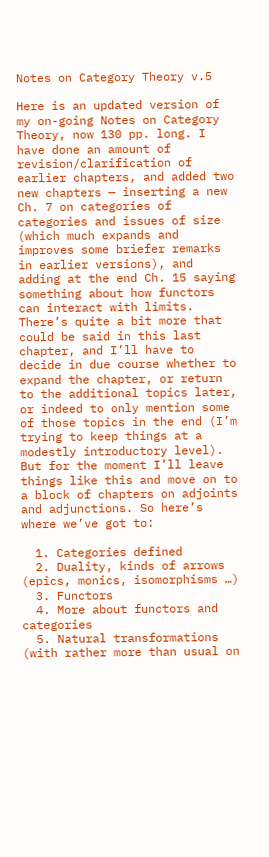Notes on Category Theory v.5

Here is an updated version of my on-going Notes on Category Theory, now 130 pp. long. I have done an amount of revision/clarification of earlier chapters, and added two new chapters — inserting a new Ch. 7 on categories of categories and issues of size (which much expands and improves some briefer remarks in earlier versions), and adding at the end Ch. 15 saying something about how functors can interact with limits. There’s quite a bit more that could be said in this last chapter, and I’ll have to decide in due course whether to expand the chapter, or return to the additional topics later, or indeed to only mention some of those topics in the end (I’m trying to keep things at a modestly introductory level). But for the moment I’ll leave things like this and move on to a block of chapters on adjoints and adjunctions. So here’s where we’ve got to:

  1. Categories defined
  2. Duality, kinds of arrows (epics, monics, isomorphisms …)
  3. Functors
  4. More about functors and categories
  5. Natural transformations (with rather more than usual on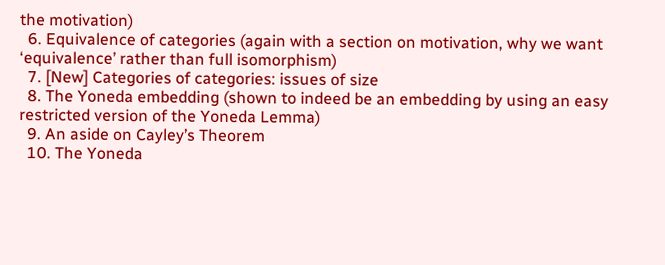the motivation)
  6. Equivalence of categories (again with a section on motivation, why we want ‘equivalence’ rather than full isomorphism)
  7. [New] Categories of categories: issues of size
  8. The Yoneda embedding (shown to indeed be an embedding by using an easy restricted version of the Yoneda Lemma)
  9. An aside on Cayley’s Theorem
  10. The Yoneda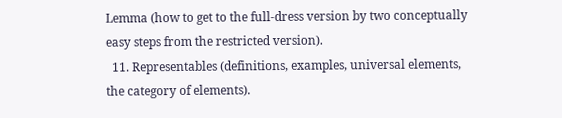Lemma (how to get to the full-dress version by two conceptually easy steps from the restricted version).
  11. Representables (definitions, examples, universal elements, the category of elements).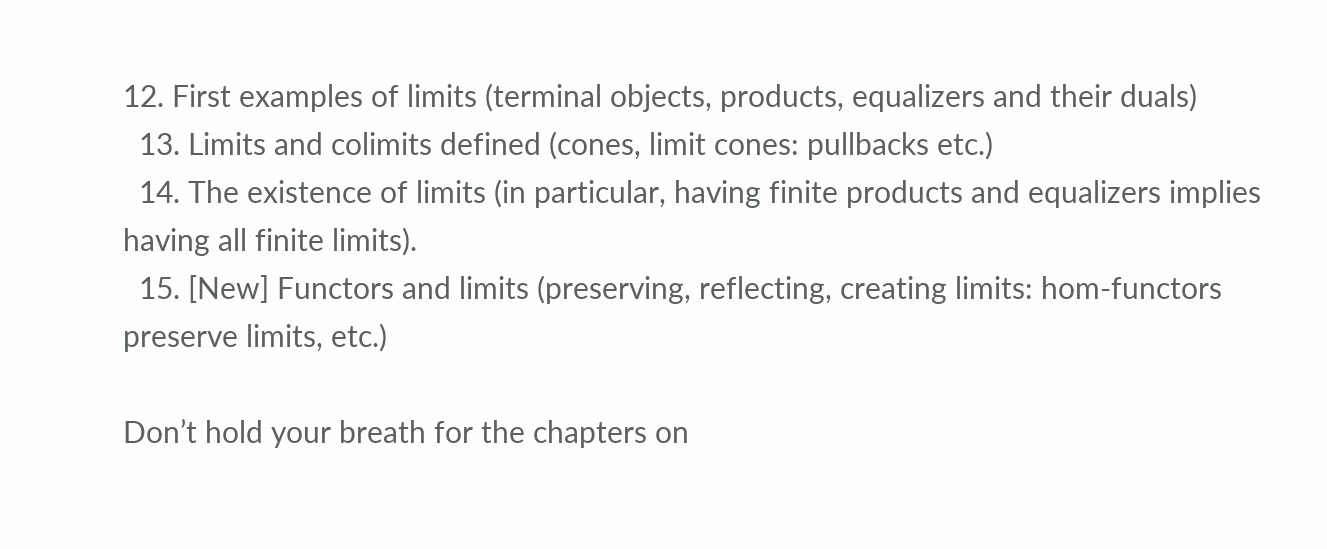12. First examples of limits (terminal objects, products, equalizers and their duals)
  13. Limits and colimits defined (cones, limit cones: pullbacks etc.)
  14. The existence of limits (in particular, having finite products and equalizers implies having all finite limits).
  15. [New] Functors and limits (preserving, reflecting, creating limits: hom-functors preserve limits, etc.)

Don’t hold your breath for the chapters on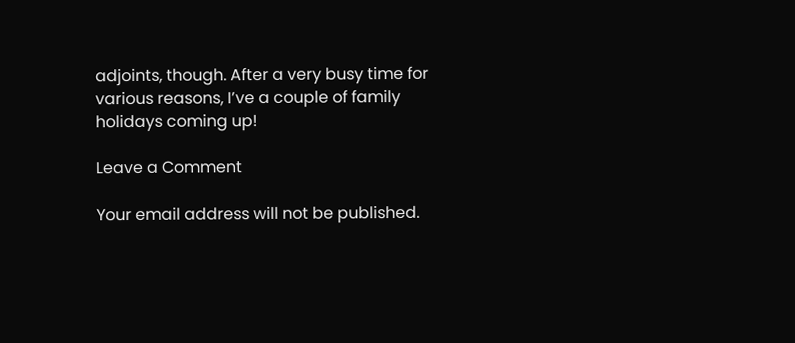adjoints, though. After a very busy time for various reasons, I’ve a couple of family holidays coming up!

Leave a Comment

Your email address will not be published.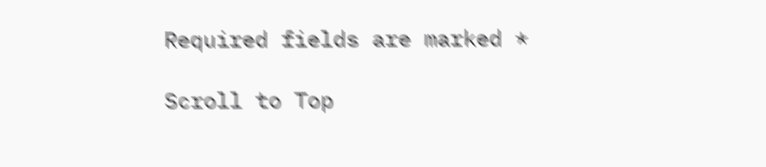Required fields are marked *

Scroll to Top